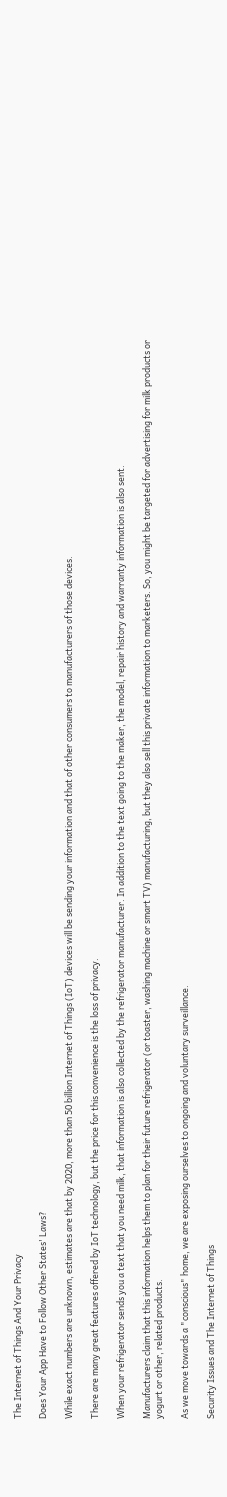The Internet of Things And Your Privacy

Does Your App Have to Follow Other States' Laws?

While exact numbers are unknown, estimates are that by 2020, more than 50 billion Internet of Things (IoT) devices will be sending your information and that of other consumers to manufacturers of those devices.

There are many great features offered by IoT technology, but the price for this convenience is the loss of privacy.

When your refrigerator sends you a text that you need milk, that information is also collected by the refrigerator manufacturer. In addition to the text going to the maker, the model, repair history and warranty information is also sent.

Manufacturers claim that this information helps them to plan for their future refrigerator (or toaster, washing machine or smart TV) manufacturing, but they also sell this private information to marketers. So, you might be targeted for advertising for milk products or yogurt or other, related products.

As we move towards a "conscious" home, we are exposing ourselves to ongoing and voluntary surveillance.

Security Issues and The Internet of Things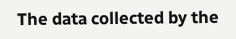The data collected by the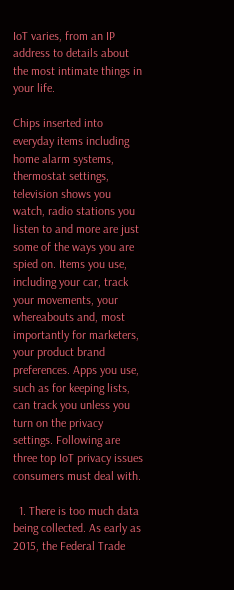IoT varies, from an IP address to details about the most intimate things in your life.

Chips inserted into everyday items including home alarm systems, thermostat settings, television shows you watch, radio stations you listen to and more are just some of the ways you are spied on. Items you use, including your car, track your movements, your whereabouts and, most importantly for marketers, your product brand preferences. Apps you use, such as for keeping lists, can track you unless you turn on the privacy settings. Following are three top IoT privacy issues consumers must deal with.

  1. There is too much data being collected. As early as 2015, the Federal Trade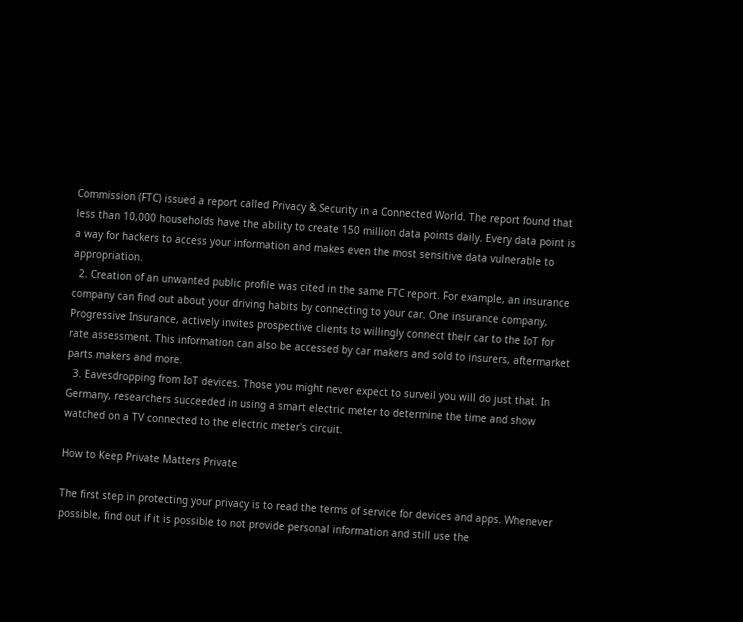Commission (FTC) issued a report called Privacy & Security in a Connected World. The report found that less than 10,000 households have the ability to create 150 million data points daily. Every data point is a way for hackers to access your information and makes even the most sensitive data vulnerable to appropriation.
  2. Creation of an unwanted public profile was cited in the same FTC report. For example, an insurance company can find out about your driving habits by connecting to your car. One insurance company, Progressive Insurance, actively invites prospective clients to willingly connect their car to the IoT for rate assessment. This information can also be accessed by car makers and sold to insurers, aftermarket parts makers and more.
  3. Eavesdropping from IoT devices. Those you might never expect to surveil you will do just that. In Germany, researchers succeeded in using a smart electric meter to determine the time and show watched on a TV connected to the electric meter's circuit.

How to Keep Private Matters Private

The first step in protecting your privacy is to read the terms of service for devices and apps. Whenever possible, find out if it is possible to not provide personal information and still use the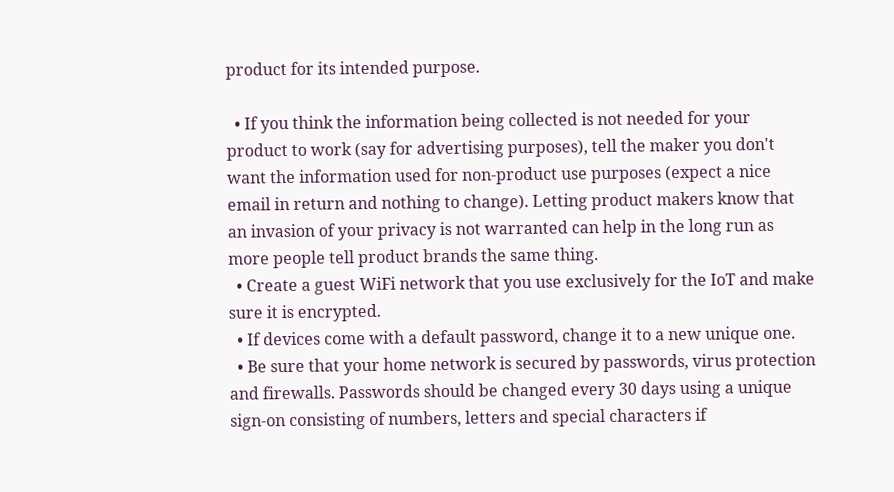product for its intended purpose.

  • If you think the information being collected is not needed for your product to work (say for advertising purposes), tell the maker you don't want the information used for non-product use purposes (expect a nice email in return and nothing to change). Letting product makers know that an invasion of your privacy is not warranted can help in the long run as more people tell product brands the same thing.
  • Create a guest WiFi network that you use exclusively for the IoT and make sure it is encrypted.
  • If devices come with a default password, change it to a new unique one.
  • Be sure that your home network is secured by passwords, virus protection and firewalls. Passwords should be changed every 30 days using a unique sign-on consisting of numbers, letters and special characters if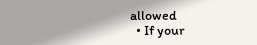allowed
  • If your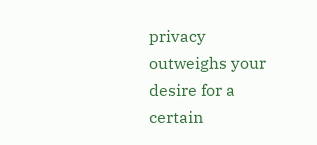privacy outweighs your desire for a certain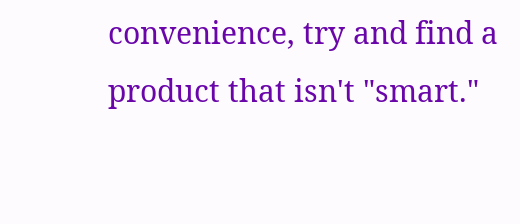convenience, try and find a product that isn't "smart."